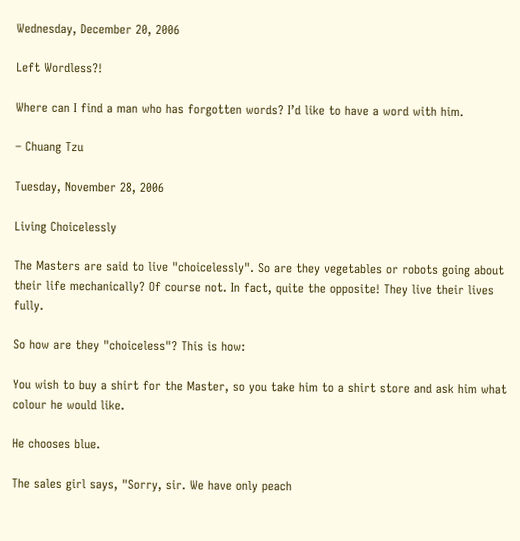Wednesday, December 20, 2006

Left Wordless?!

Where can I find a man who has forgotten words? I’d like to have a word with him.

– Chuang Tzu

Tuesday, November 28, 2006

Living Choicelessly

The Masters are said to live "choicelessly". So are they vegetables or robots going about their life mechanically? Of course not. In fact, quite the opposite! They live their lives fully.

So how are they "choiceless"? This is how:

You wish to buy a shirt for the Master, so you take him to a shirt store and ask him what colour he would like.

He chooses blue.

The sales girl says, "Sorry, sir. We have only peach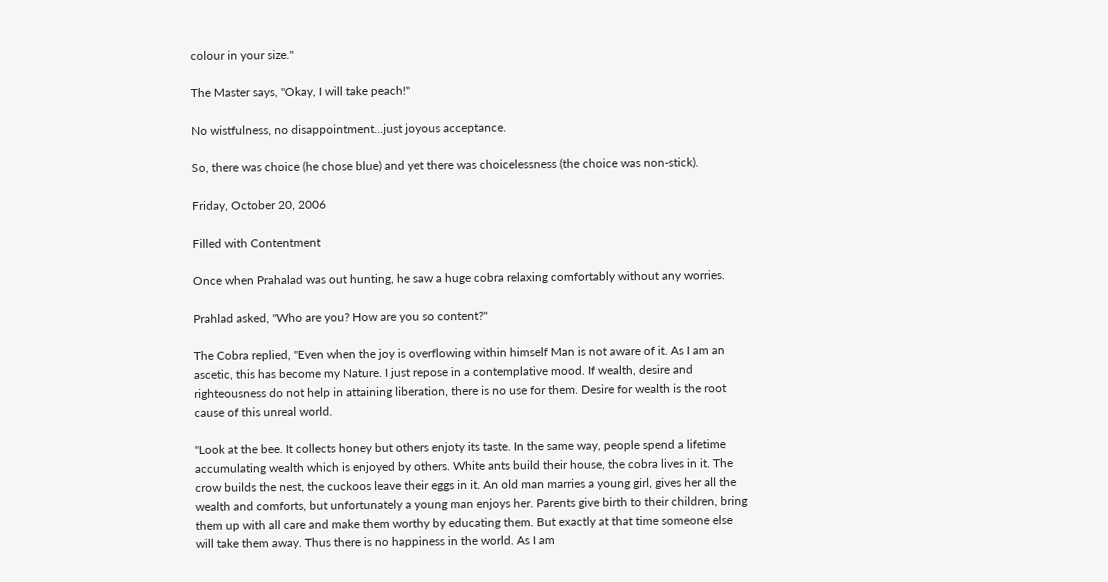colour in your size."

The Master says, "Okay, I will take peach!"

No wistfulness, no disappointment...just joyous acceptance.

So, there was choice (he chose blue) and yet there was choicelessness (the choice was non-stick).

Friday, October 20, 2006

Filled with Contentment

Once when Prahalad was out hunting, he saw a huge cobra relaxing comfortably without any worries.

Prahlad asked, "Who are you? How are you so content?"

The Cobra replied, "Even when the joy is overflowing within himself Man is not aware of it. As I am an ascetic, this has become my Nature. I just repose in a contemplative mood. If wealth, desire and righteousness do not help in attaining liberation, there is no use for them. Desire for wealth is the root cause of this unreal world.

"Look at the bee. It collects honey but others enjoty its taste. In the same way, people spend a lifetime accumulating wealth which is enjoyed by others. White ants build their house, the cobra lives in it. The crow builds the nest, the cuckoos leave their eggs in it. An old man marries a young girl, gives her all the wealth and comforts, but unfortunately a young man enjoys her. Parents give birth to their children, bring them up with all care and make them worthy by educating them. But exactly at that time someone else will take them away. Thus there is no happiness in the world. As I am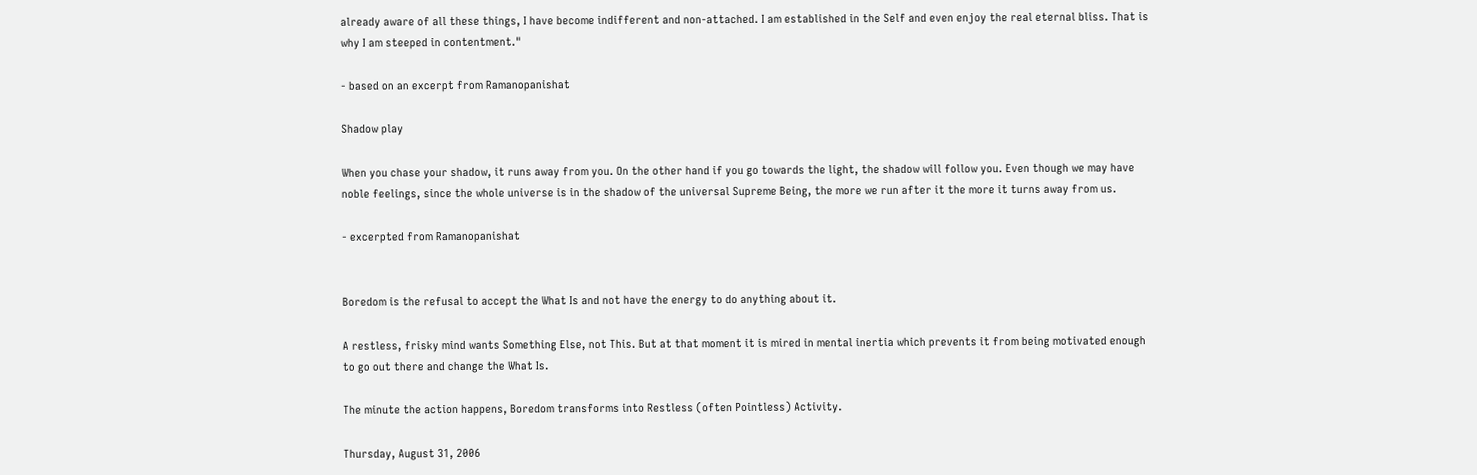already aware of all these things, I have become indifferent and non-attached. I am established in the Self and even enjoy the real eternal bliss. That is why I am steeped in contentment."

- based on an excerpt from Ramanopanishat

Shadow play

When you chase your shadow, it runs away from you. On the other hand if you go towards the light, the shadow will follow you. Even though we may have noble feelings, since the whole universe is in the shadow of the universal Supreme Being, the more we run after it the more it turns away from us.

- excerpted from Ramanopanishat


Boredom is the refusal to accept the What Is and not have the energy to do anything about it.

A restless, frisky mind wants Something Else, not This. But at that moment it is mired in mental inertia which prevents it from being motivated enough to go out there and change the What Is.

The minute the action happens, Boredom transforms into Restless (often Pointless) Activity.

Thursday, August 31, 2006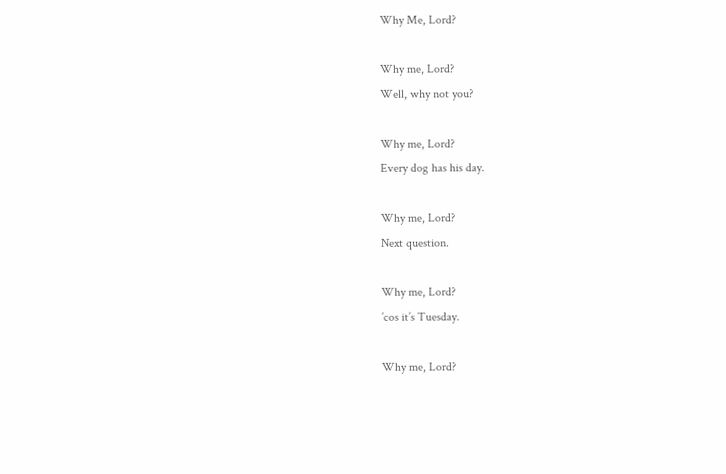Why Me, Lord?

Why me, Lord?
Well, why not you?

Why me, Lord?
Every dog has his day.

Why me, Lord?
Next question.

Why me, Lord?
’cos it’s Tuesday.

Why me, Lord?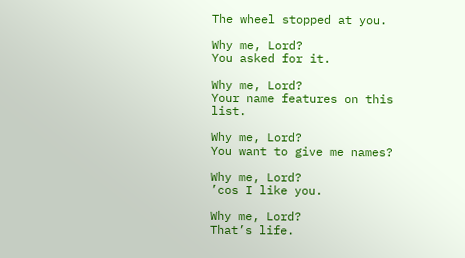The wheel stopped at you.

Why me, Lord?
You asked for it.

Why me, Lord?
Your name features on this list.

Why me, Lord?
You want to give me names?

Why me, Lord?
’cos I like you.

Why me, Lord?
That’s life.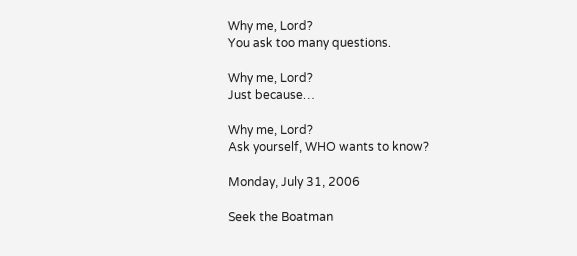Why me, Lord?
You ask too many questions.

Why me, Lord?
Just because…

Why me, Lord?
Ask yourself, WHO wants to know?

Monday, July 31, 2006

Seek the Boatman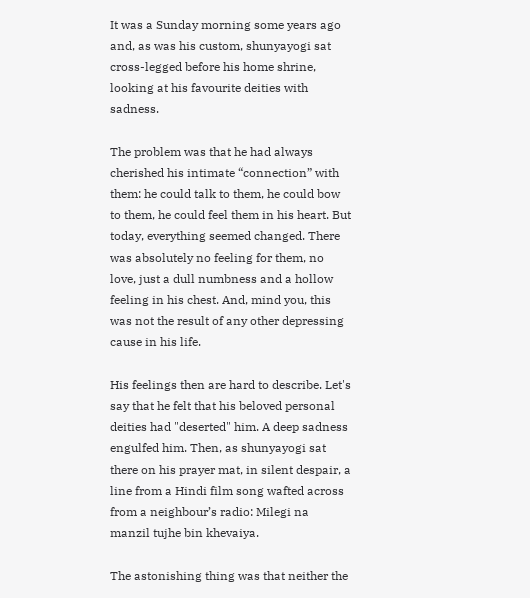It was a Sunday morning some years ago and, as was his custom, shunyayogi sat cross-legged before his home shrine, looking at his favourite deities with sadness.

The problem was that he had always cherished his intimate “connection” with them: he could talk to them, he could bow to them, he could feel them in his heart. But today, everything seemed changed. There was absolutely no feeling for them, no love, just a dull numbness and a hollow feeling in his chest. And, mind you, this was not the result of any other depressing cause in his life.

His feelings then are hard to describe. Let's say that he felt that his beloved personal deities had "deserted" him. A deep sadness engulfed him. Then, as shunyayogi sat there on his prayer mat, in silent despair, a line from a Hindi film song wafted across from a neighbour’s radio: Milegi na manzil tujhe bin khevaiya.

The astonishing thing was that neither the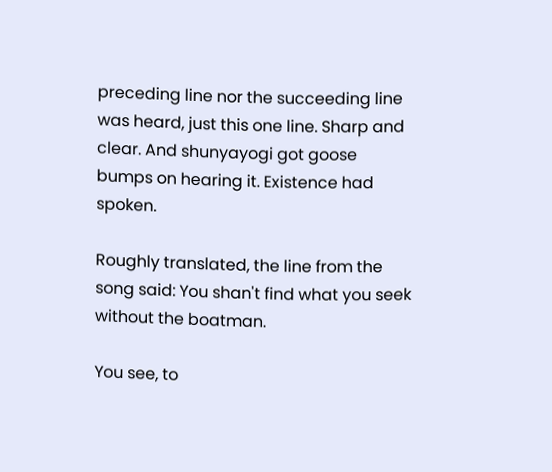preceding line nor the succeeding line was heard, just this one line. Sharp and clear. And shunyayogi got goose bumps on hearing it. Existence had spoken.

Roughly translated, the line from the song said: You shan't find what you seek without the boatman.

You see, to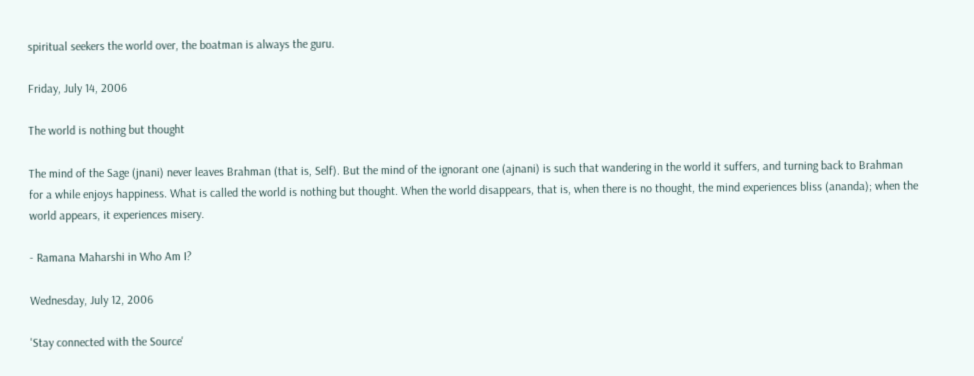spiritual seekers the world over, the boatman is always the guru.

Friday, July 14, 2006

The world is nothing but thought

The mind of the Sage (jnani) never leaves Brahman (that is, Self). But the mind of the ignorant one (ajnani) is such that wandering in the world it suffers, and turning back to Brahman for a while enjoys happiness. What is called the world is nothing but thought. When the world disappears, that is, when there is no thought, the mind experiences bliss (ananda); when the world appears, it experiences misery.

- Ramana Maharshi in Who Am I?

Wednesday, July 12, 2006

'Stay connected with the Source'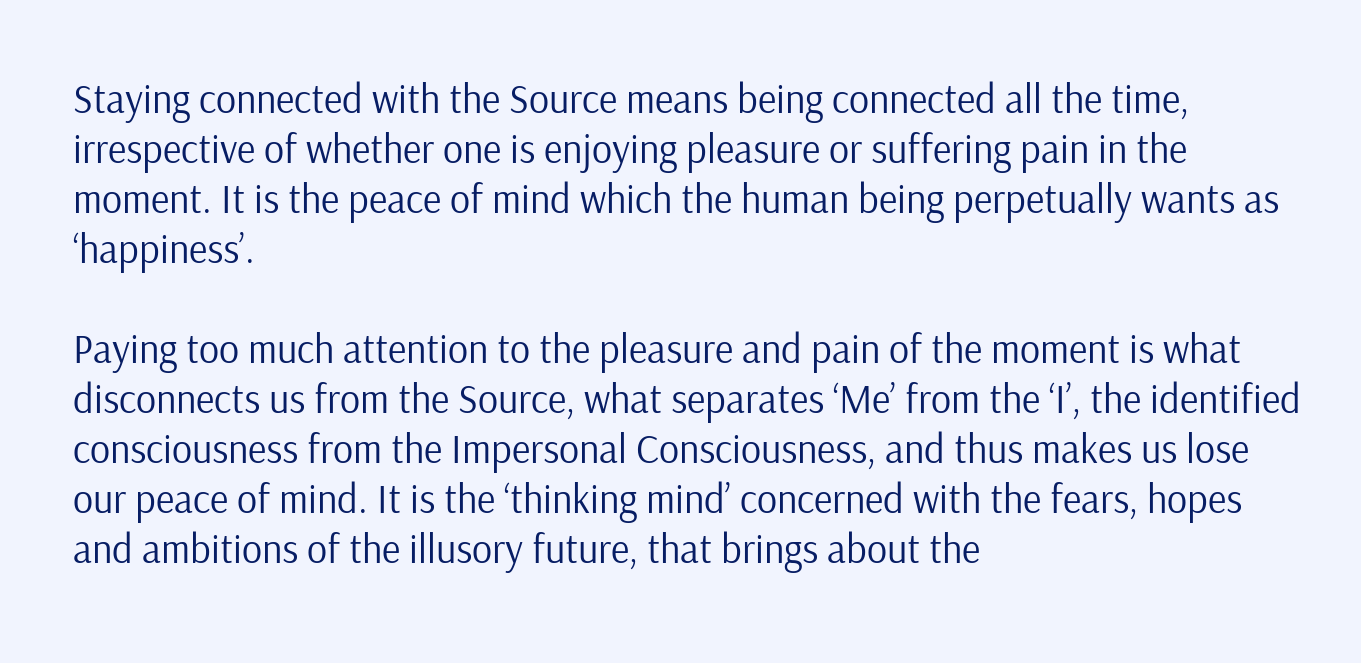Staying connected with the Source means being connected all the time, irrespective of whether one is enjoying pleasure or suffering pain in the moment. It is the peace of mind which the human being perpetually wants as ‘happiness’.

Paying too much attention to the pleasure and pain of the moment is what disconnects us from the Source, what separates ‘Me’ from the ‘I’, the identified consciousness from the Impersonal Consciousness, and thus makes us lose our peace of mind. It is the ‘thinking mind’ concerned with the fears, hopes and ambitions of the illusory future, that brings about the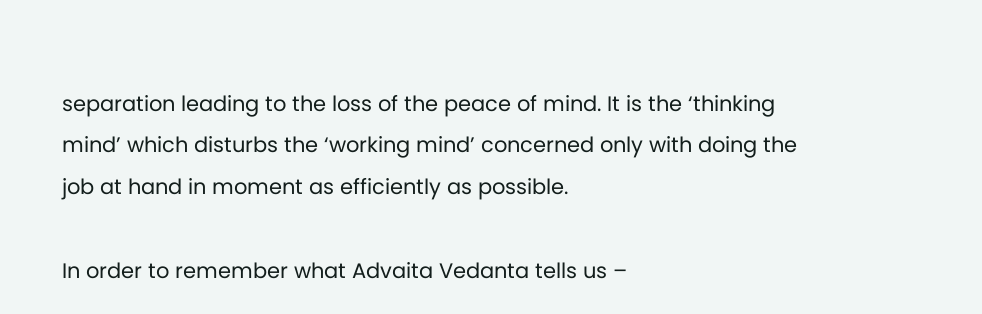separation leading to the loss of the peace of mind. It is the ‘thinking mind’ which disturbs the ‘working mind’ concerned only with doing the job at hand in moment as efficiently as possible.

In order to remember what Advaita Vedanta tells us –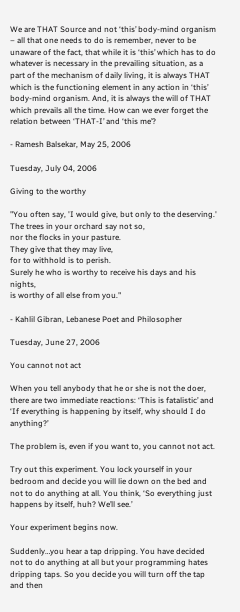We are THAT Source and not ‘this’ body-mind organism – all that one needs to do is remember, never to be unaware of the fact, that while it is ‘this’ which has to do whatever is necessary in the prevailing situation, as a part of the mechanism of daily living, it is always THAT which is the functioning element in any action in ‘this’ body-mind organism. And, it is always the will of THAT which prevails all the time. How can we ever forget the relation between ‘THAT-I’ and ‘this me’?

- Ramesh Balsekar, May 25, 2006

Tuesday, July 04, 2006

Giving to the worthy

"You often say, 'I would give, but only to the deserving.'
The trees in your orchard say not so,
nor the flocks in your pasture.
They give that they may live,
for to withhold is to perish.
Surely he who is worthy to receive his days and his nights,
is worthy of all else from you."

- Kahlil Gibran, Lebanese Poet and Philosopher

Tuesday, June 27, 2006

You cannot not act

When you tell anybody that he or she is not the doer, there are two immediate reactions: ‘This is fatalistic’ and ‘If everything is happening by itself, why should I do anything?’

The problem is, even if you want to, you cannot not act.

Try out this experiment. You lock yourself in your bedroom and decide you will lie down on the bed and not to do anything at all. You think, ‘So everything just happens by itself, huh? We’ll see.’

Your experiment begins now.

Suddenly…you hear a tap dripping. You have decided not to do anything at all but your programming hates dripping taps. So you decide you will turn off the tap and then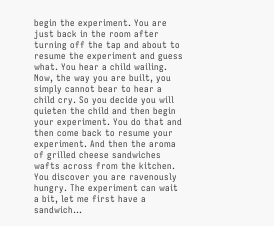begin the experiment. You are just back in the room after turning off the tap and about to resume the experiment and guess what. You hear a child wailing. Now, the way you are built, you simply cannot bear to hear a child cry. So you decide you will quieten the child and then begin your experiment. You do that and then come back to resume your experiment. And then the aroma of grilled cheese sandwiches wafts across from the kitchen. You discover you are ravenously hungry. The experiment can wait a bit, let me first have a sandwich...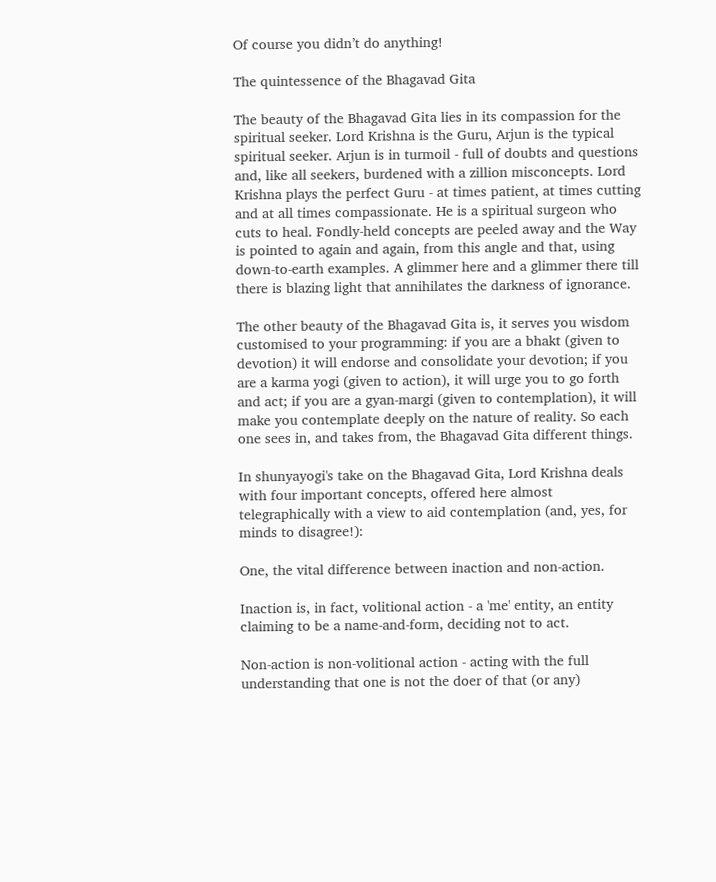Of course you didn’t do anything!

The quintessence of the Bhagavad Gita

The beauty of the Bhagavad Gita lies in its compassion for the spiritual seeker. Lord Krishna is the Guru, Arjun is the typical spiritual seeker. Arjun is in turmoil - full of doubts and questions and, like all seekers, burdened with a zillion misconcepts. Lord Krishna plays the perfect Guru - at times patient, at times cutting and at all times compassionate. He is a spiritual surgeon who cuts to heal. Fondly-held concepts are peeled away and the Way is pointed to again and again, from this angle and that, using down-to-earth examples. A glimmer here and a glimmer there till there is blazing light that annihilates the darkness of ignorance.

The other beauty of the Bhagavad Gita is, it serves you wisdom customised to your programming: if you are a bhakt (given to devotion) it will endorse and consolidate your devotion; if you are a karma yogi (given to action), it will urge you to go forth and act; if you are a gyan-margi (given to contemplation), it will make you contemplate deeply on the nature of reality. So each one sees in, and takes from, the Bhagavad Gita different things.

In shunyayogi's take on the Bhagavad Gita, Lord Krishna deals with four important concepts, offered here almost telegraphically with a view to aid contemplation (and, yes, for minds to disagree!):

One, the vital difference between inaction and non-action.

Inaction is, in fact, volitional action - a 'me' entity, an entity claiming to be a name-and-form, deciding not to act.

Non-action is non-volitional action - acting with the full understanding that one is not the doer of that (or any)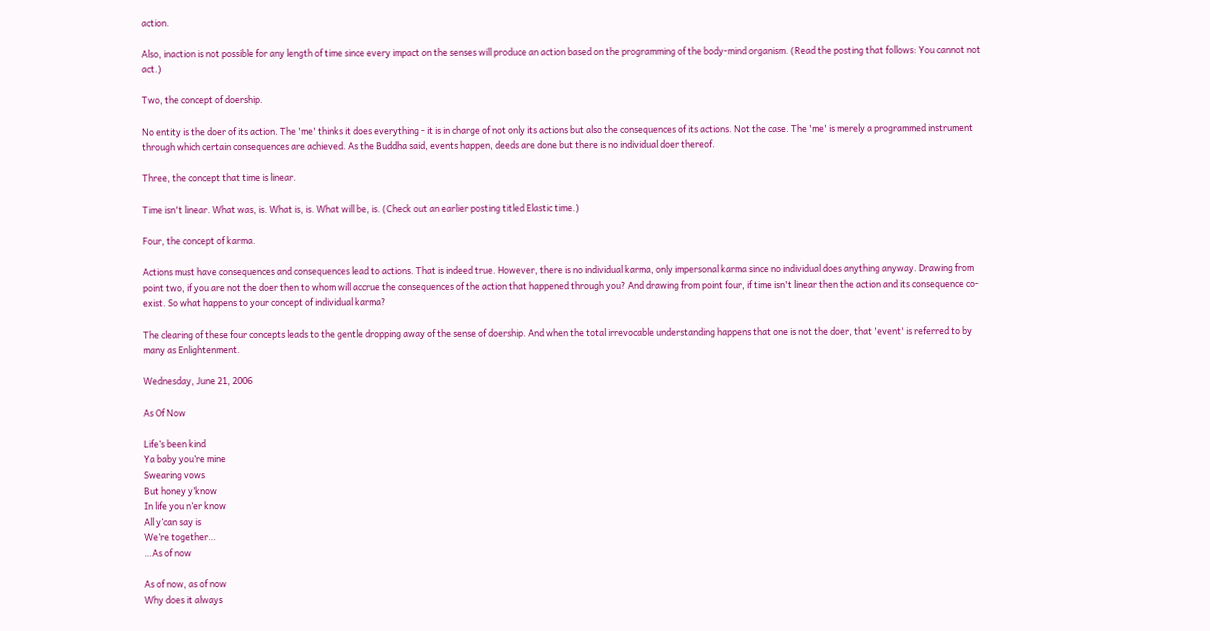action.

Also, inaction is not possible for any length of time since every impact on the senses will produce an action based on the programming of the body-mind organism. (Read the posting that follows: You cannot not act.)

Two, the concept of doership.

No entity is the doer of its action. The 'me' thinks it does everything - it is in charge of not only its actions but also the consequences of its actions. Not the case. The 'me' is merely a programmed instrument through which certain consequences are achieved. As the Buddha said, events happen, deeds are done but there is no individual doer thereof.

Three, the concept that time is linear.

Time isn't linear. What was, is. What is, is. What will be, is. (Check out an earlier posting titled Elastic time.)

Four, the concept of karma.

Actions must have consequences and consequences lead to actions. That is indeed true. However, there is no individual karma, only impersonal karma since no individual does anything anyway. Drawing from point two, if you are not the doer then to whom will accrue the consequences of the action that happened through you? And drawing from point four, if time isn't linear then the action and its consequence co-exist. So what happens to your concept of individual karma?

The clearing of these four concepts leads to the gentle dropping away of the sense of doership. And when the total irrevocable understanding happens that one is not the doer, that 'event' is referred to by many as Enlightenment.

Wednesday, June 21, 2006

As Of Now

Life’s been kind
Ya baby you’re mine
Swearing vows
But honey y’know
In life you n’er know
All y’can say is
We’re together…
…As of now

As of now, as of now
Why does it always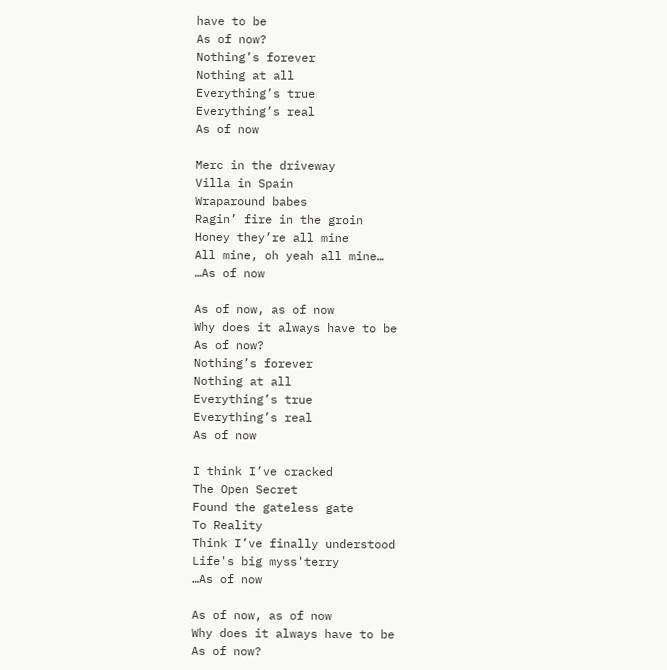have to be
As of now?
Nothing’s forever
Nothing at all
Everything’s true
Everything’s real
As of now

Merc in the driveway
Villa in Spain
Wraparound babes
Ragin’ fire in the groin
Honey they’re all mine
All mine, oh yeah all mine…
…As of now

As of now, as of now
Why does it always have to be
As of now?
Nothing’s forever
Nothing at all
Everything’s true
Everything’s real
As of now

I think I’ve cracked
The Open Secret
Found the gateless gate
To Reality
Think I’ve finally understood
Life's big myss'terry
…As of now

As of now, as of now
Why does it always have to be
As of now?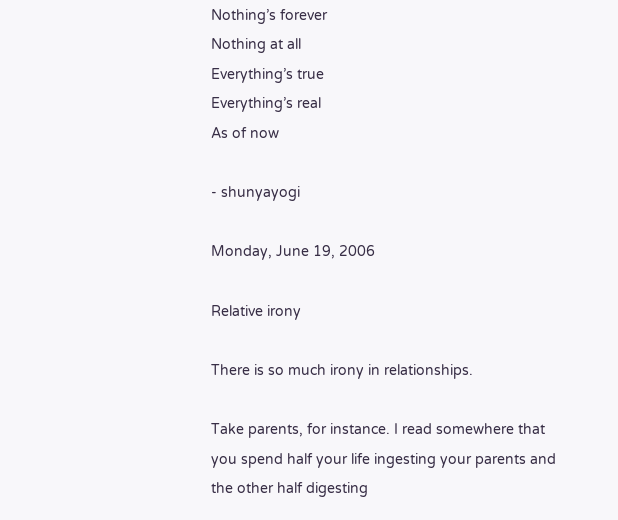Nothing’s forever
Nothing at all
Everything’s true
Everything’s real
As of now

- shunyayogi

Monday, June 19, 2006

Relative irony

There is so much irony in relationships.

Take parents, for instance. I read somewhere that you spend half your life ingesting your parents and the other half digesting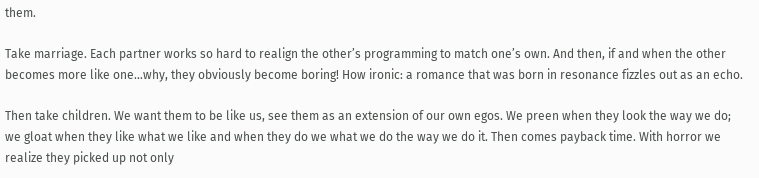them.

Take marriage. Each partner works so hard to realign the other’s programming to match one’s own. And then, if and when the other becomes more like one…why, they obviously become boring! How ironic: a romance that was born in resonance fizzles out as an echo.

Then take children. We want them to be like us, see them as an extension of our own egos. We preen when they look the way we do; we gloat when they like what we like and when they do we what we do the way we do it. Then comes payback time. With horror we realize they picked up not only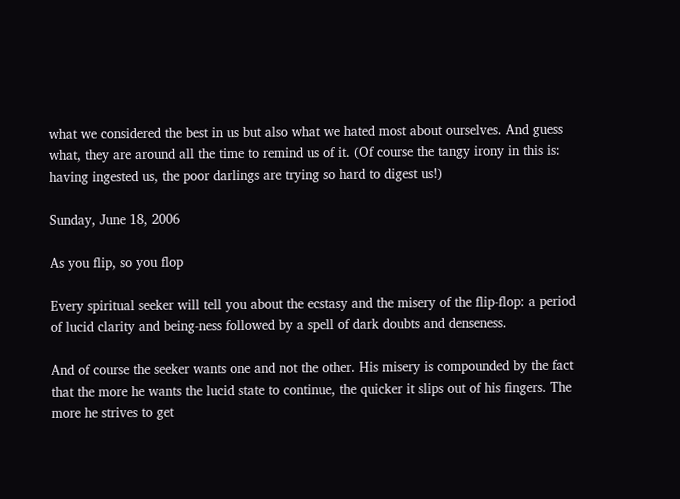what we considered the best in us but also what we hated most about ourselves. And guess what, they are around all the time to remind us of it. (Of course the tangy irony in this is: having ingested us, the poor darlings are trying so hard to digest us!)

Sunday, June 18, 2006

As you flip, so you flop

Every spiritual seeker will tell you about the ecstasy and the misery of the flip-flop: a period of lucid clarity and being-ness followed by a spell of dark doubts and denseness.

And of course the seeker wants one and not the other. His misery is compounded by the fact that the more he wants the lucid state to continue, the quicker it slips out of his fingers. The more he strives to get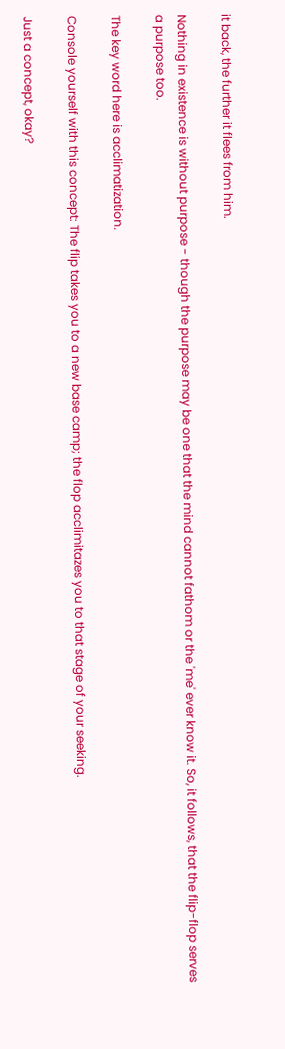it back, the further it flees from him.

Nothing in existence is without purpose - though the purpose may be one that the mind cannot fathom or the 'me' ever know it. So, it follows, that the flip-flop serves a purpose too.

The key word here is acclimatization.

Console yourself with this concept: The flip takes you to a new base camp; the flop acclimitazes you to that stage of your seeking.

Just a concept, okay?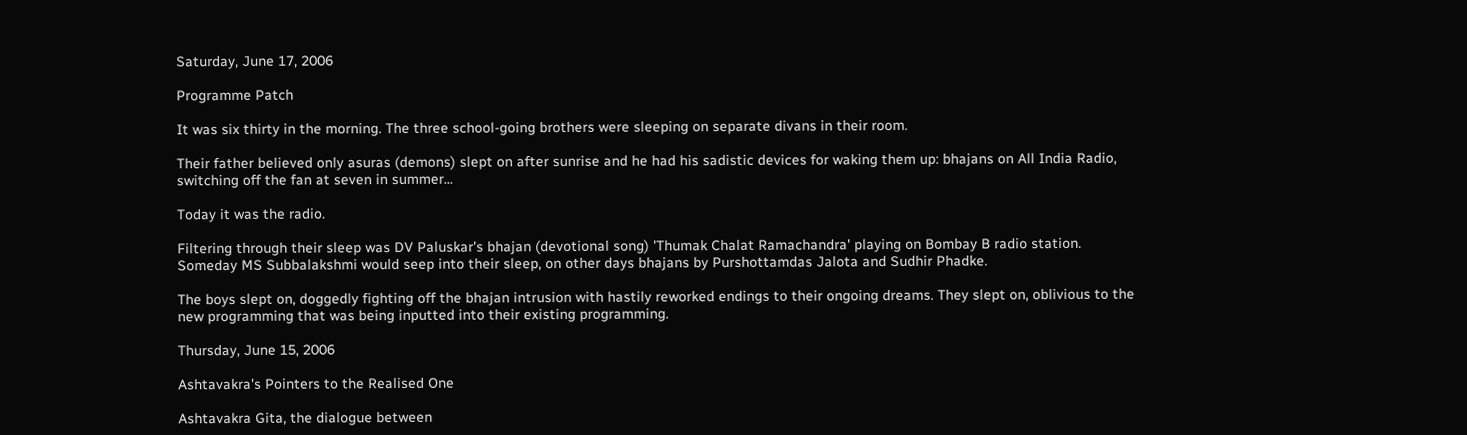Saturday, June 17, 2006

Programme Patch

It was six thirty in the morning. The three school-going brothers were sleeping on separate divans in their room.

Their father believed only asuras (demons) slept on after sunrise and he had his sadistic devices for waking them up: bhajans on All India Radio, switching off the fan at seven in summer...

Today it was the radio.

Filtering through their sleep was DV Paluskar's bhajan (devotional song) 'Thumak Chalat Ramachandra' playing on Bombay B radio station. Someday MS Subbalakshmi would seep into their sleep, on other days bhajans by Purshottamdas Jalota and Sudhir Phadke.

The boys slept on, doggedly fighting off the bhajan intrusion with hastily reworked endings to their ongoing dreams. They slept on, oblivious to the new programming that was being inputted into their existing programming.

Thursday, June 15, 2006

Ashtavakra's Pointers to the Realised One

Ashtavakra Gita, the dialogue between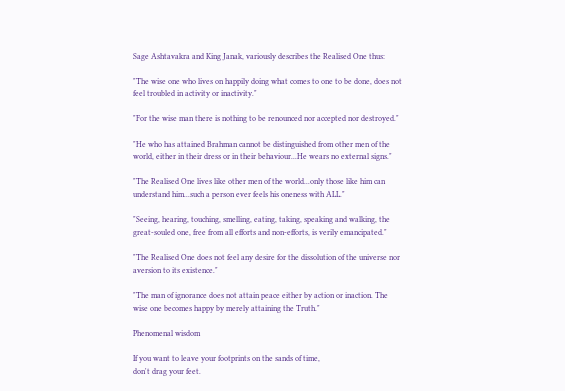Sage Ashtavakra and King Janak, variously describes the Realised One thus:

"The wise one who lives on happily doing what comes to one to be done, does not feel troubled in activity or inactivity."

"For the wise man there is nothing to be renounced nor accepted nor destroyed."

"He who has attained Brahman cannot be distinguished from other men of the world, either in their dress or in their behaviour...He wears no external signs."

"The Realised One lives like other men of the world...only those like him can understand him...such a person ever feels his oneness with ALL."

"Seeing, hearing, touching, smelling, eating, taking, speaking and walking, the great-souled one, free from all efforts and non-efforts, is verily emancipated."

"The Realised One does not feel any desire for the dissolution of the universe nor aversion to its existence."

"The man of ignorance does not attain peace either by action or inaction. The wise one becomes happy by merely attaining the Truth."

Phenomenal wisdom

If you want to leave your footprints on the sands of time,
don't drag your feet.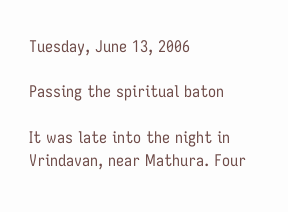Tuesday, June 13, 2006

Passing the spiritual baton

It was late into the night in Vrindavan, near Mathura. Four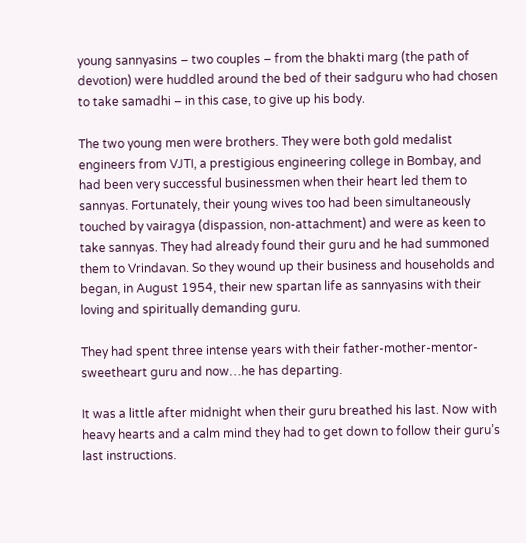young sannyasins – two couples – from the bhakti marg (the path of devotion) were huddled around the bed of their sadguru who had chosen to take samadhi – in this case, to give up his body.

The two young men were brothers. They were both gold medalist engineers from VJTI, a prestigious engineering college in Bombay, and had been very successful businessmen when their heart led them to sannyas. Fortunately, their young wives too had been simultaneously touched by vairagya (dispassion, non-attachment) and were as keen to take sannyas. They had already found their guru and he had summoned them to Vrindavan. So they wound up their business and households and began, in August 1954, their new spartan life as sannyasins with their loving and spiritually demanding guru.

They had spent three intense years with their father-mother-mentor-sweetheart guru and now…he has departing.

It was a little after midnight when their guru breathed his last. Now with heavy hearts and a calm mind they had to get down to follow their guru’s last instructions.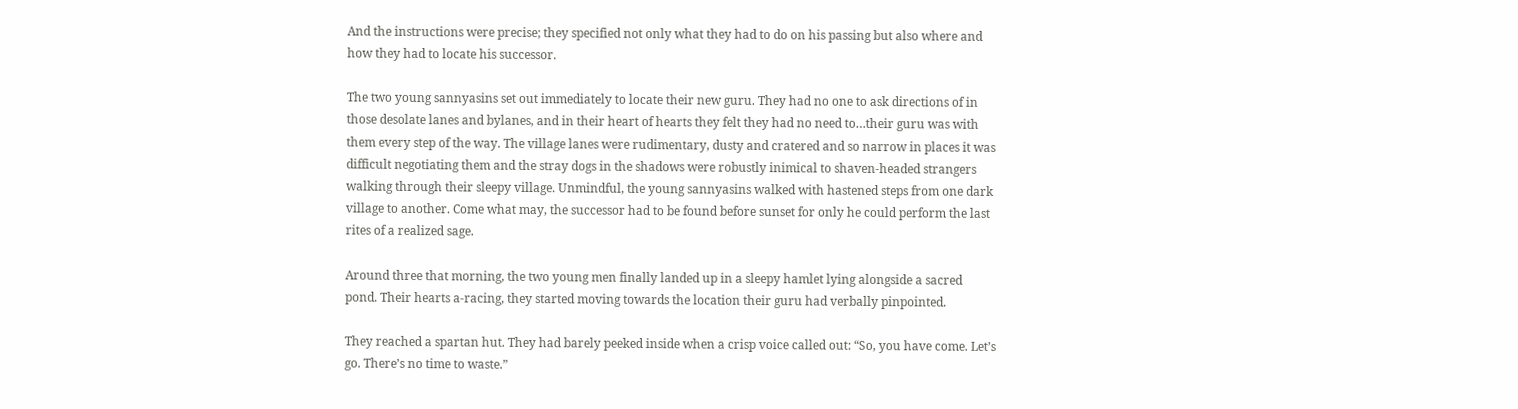And the instructions were precise; they specified not only what they had to do on his passing but also where and how they had to locate his successor.

The two young sannyasins set out immediately to locate their new guru. They had no one to ask directions of in those desolate lanes and bylanes, and in their heart of hearts they felt they had no need to…their guru was with them every step of the way. The village lanes were rudimentary, dusty and cratered and so narrow in places it was difficult negotiating them and the stray dogs in the shadows were robustly inimical to shaven-headed strangers walking through their sleepy village. Unmindful, the young sannyasins walked with hastened steps from one dark village to another. Come what may, the successor had to be found before sunset for only he could perform the last rites of a realized sage.

Around three that morning, the two young men finally landed up in a sleepy hamlet lying alongside a sacred pond. Their hearts a-racing, they started moving towards the location their guru had verbally pinpointed.

They reached a spartan hut. They had barely peeked inside when a crisp voice called out: “So, you have come. Let’s go. There’s no time to waste.”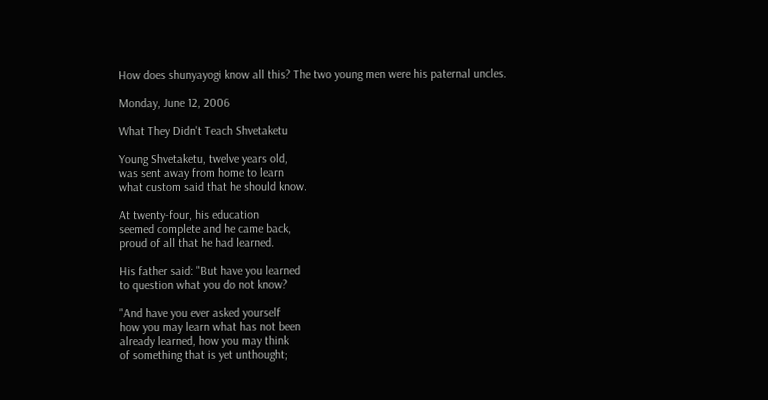How does shunyayogi know all this? The two young men were his paternal uncles.

Monday, June 12, 2006

What They Didn't Teach Shvetaketu

Young Shvetaketu, twelve years old,
was sent away from home to learn
what custom said that he should know.

At twenty-four, his education
seemed complete and he came back,
proud of all that he had learned.

His father said: "But have you learned
to question what you do not know?

"And have you ever asked yourself
how you may learn what has not been
already learned, how you may think
of something that is yet unthought;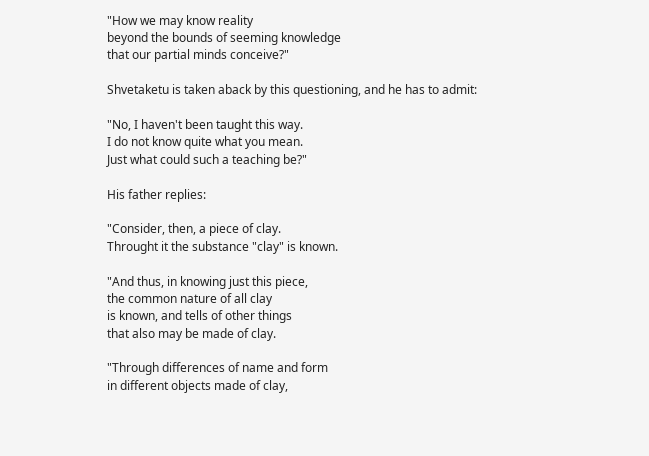"How we may know reality
beyond the bounds of seeming knowledge
that our partial minds conceive?"

Shvetaketu is taken aback by this questioning, and he has to admit:

"No, I haven't been taught this way.
I do not know quite what you mean.
Just what could such a teaching be?"

His father replies:

"Consider, then, a piece of clay.
Throught it the substance "clay" is known.

"And thus, in knowing just this piece,
the common nature of all clay
is known, and tells of other things
that also may be made of clay.

"Through differences of name and form
in different objects made of clay,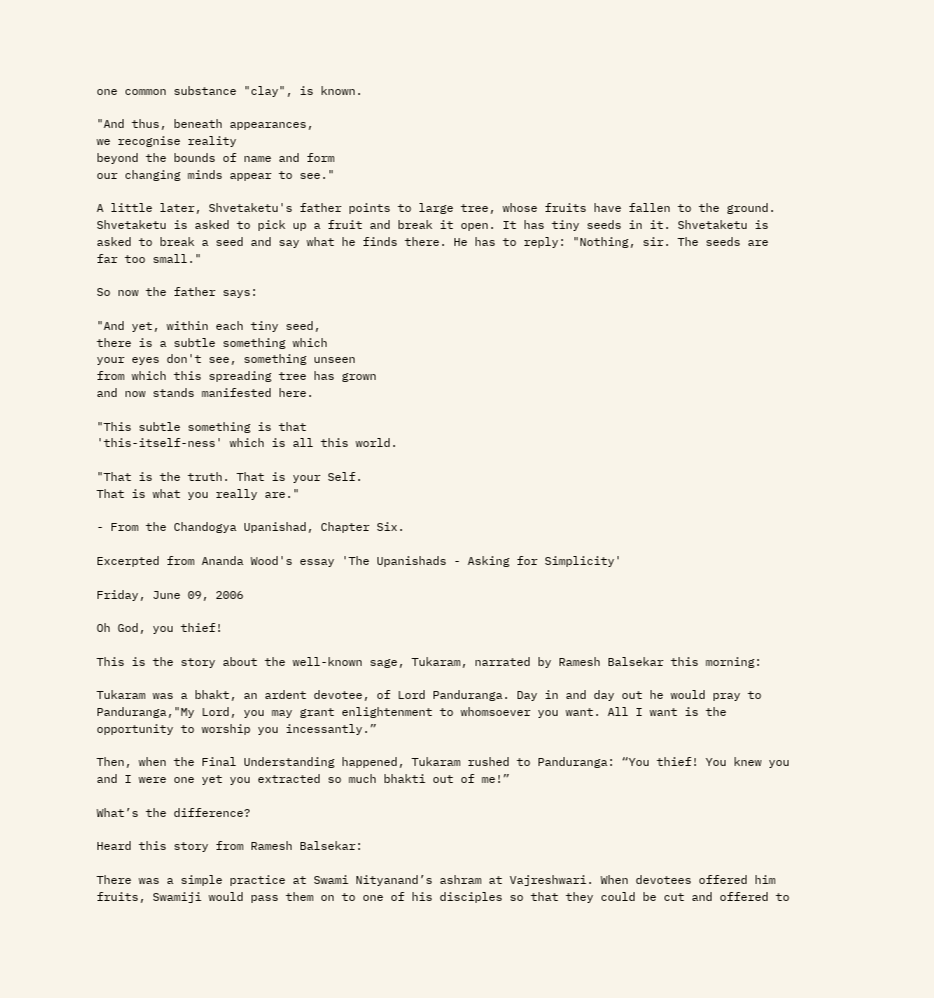one common substance "clay", is known.

"And thus, beneath appearances,
we recognise reality
beyond the bounds of name and form
our changing minds appear to see."

A little later, Shvetaketu's father points to large tree, whose fruits have fallen to the ground. Shvetaketu is asked to pick up a fruit and break it open. It has tiny seeds in it. Shvetaketu is asked to break a seed and say what he finds there. He has to reply: "Nothing, sir. The seeds are far too small."

So now the father says:

"And yet, within each tiny seed,
there is a subtle something which
your eyes don't see, something unseen
from which this spreading tree has grown
and now stands manifested here.

"This subtle something is that
'this-itself-ness' which is all this world.

"That is the truth. That is your Self.
That is what you really are."

- From the Chandogya Upanishad, Chapter Six.

Excerpted from Ananda Wood's essay 'The Upanishads - Asking for Simplicity'

Friday, June 09, 2006

Oh God, you thief!

This is the story about the well-known sage, Tukaram, narrated by Ramesh Balsekar this morning:

Tukaram was a bhakt, an ardent devotee, of Lord Panduranga. Day in and day out he would pray to Panduranga,"My Lord, you may grant enlightenment to whomsoever you want. All I want is the opportunity to worship you incessantly.”

Then, when the Final Understanding happened, Tukaram rushed to Panduranga: “You thief! You knew you and I were one yet you extracted so much bhakti out of me!”

What’s the difference?

Heard this story from Ramesh Balsekar:

There was a simple practice at Swami Nityanand’s ashram at Vajreshwari. When devotees offered him fruits, Swamiji would pass them on to one of his disciples so that they could be cut and offered to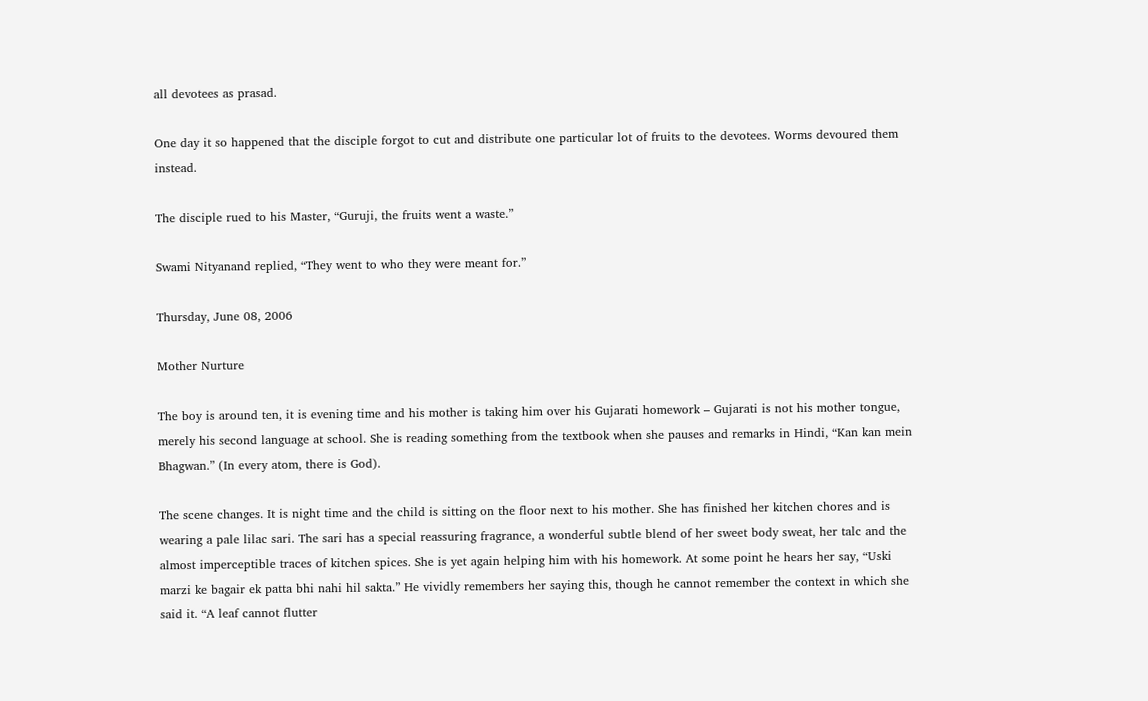all devotees as prasad.

One day it so happened that the disciple forgot to cut and distribute one particular lot of fruits to the devotees. Worms devoured them instead.

The disciple rued to his Master, “Guruji, the fruits went a waste.”

Swami Nityanand replied, “They went to who they were meant for.”

Thursday, June 08, 2006

Mother Nurture

The boy is around ten, it is evening time and his mother is taking him over his Gujarati homework – Gujarati is not his mother tongue, merely his second language at school. She is reading something from the textbook when she pauses and remarks in Hindi, “Kan kan mein Bhagwan.” (In every atom, there is God).

The scene changes. It is night time and the child is sitting on the floor next to his mother. She has finished her kitchen chores and is wearing a pale lilac sari. The sari has a special reassuring fragrance, a wonderful subtle blend of her sweet body sweat, her talc and the almost imperceptible traces of kitchen spices. She is yet again helping him with his homework. At some point he hears her say, “Uski marzi ke bagair ek patta bhi nahi hil sakta.” He vividly remembers her saying this, though he cannot remember the context in which she said it. “A leaf cannot flutter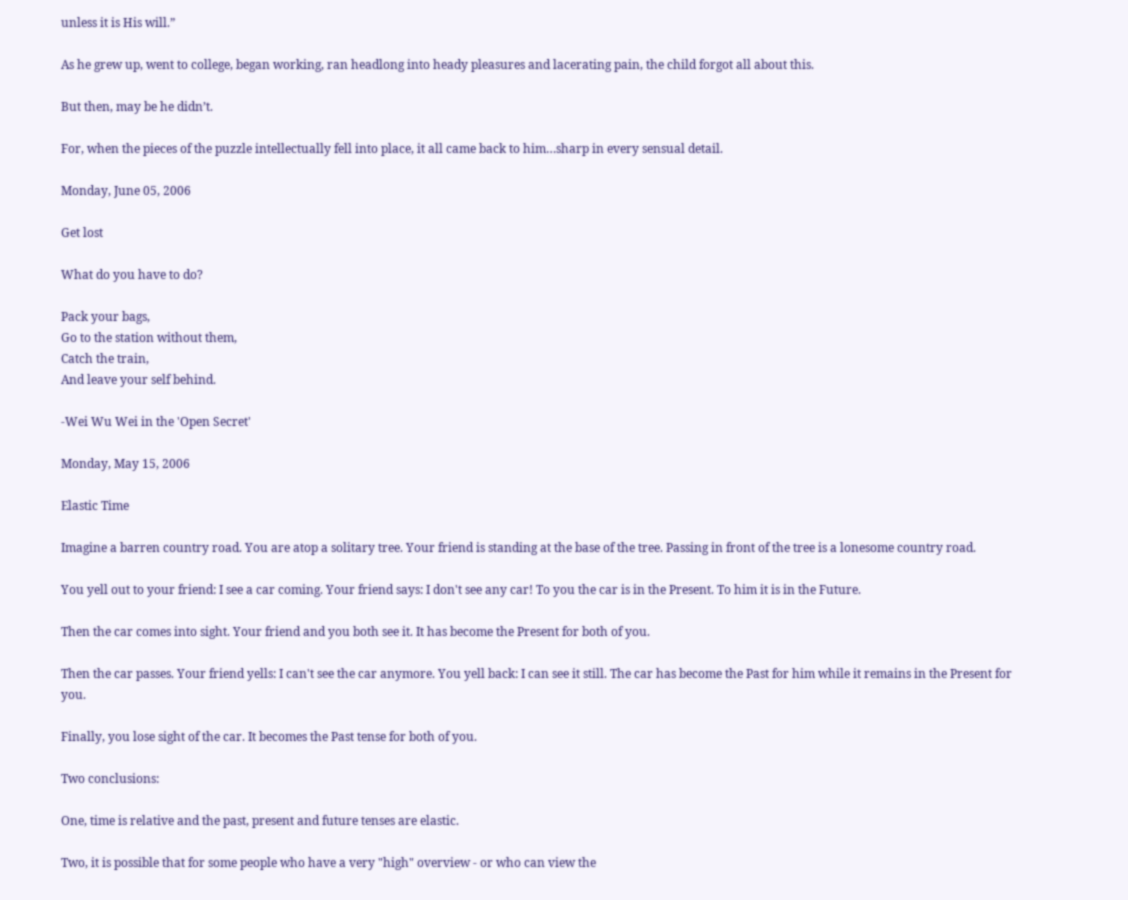unless it is His will.”

As he grew up, went to college, began working, ran headlong into heady pleasures and lacerating pain, the child forgot all about this.

But then, may be he didn’t.

For, when the pieces of the puzzle intellectually fell into place, it all came back to him…sharp in every sensual detail.

Monday, June 05, 2006

Get lost

What do you have to do?

Pack your bags,
Go to the station without them,
Catch the train,
And leave your self behind.

-Wei Wu Wei in the 'Open Secret'

Monday, May 15, 2006

Elastic Time

Imagine a barren country road. You are atop a solitary tree. Your friend is standing at the base of the tree. Passing in front of the tree is a lonesome country road.

You yell out to your friend: I see a car coming. Your friend says: I don't see any car! To you the car is in the Present. To him it is in the Future.

Then the car comes into sight. Your friend and you both see it. It has become the Present for both of you.

Then the car passes. Your friend yells: I can't see the car anymore. You yell back: I can see it still. The car has become the Past for him while it remains in the Present for you.

Finally, you lose sight of the car. It becomes the Past tense for both of you.

Two conclusions:

One, time is relative and the past, present and future tenses are elastic.

Two, it is possible that for some people who have a very "high" overview - or who can view the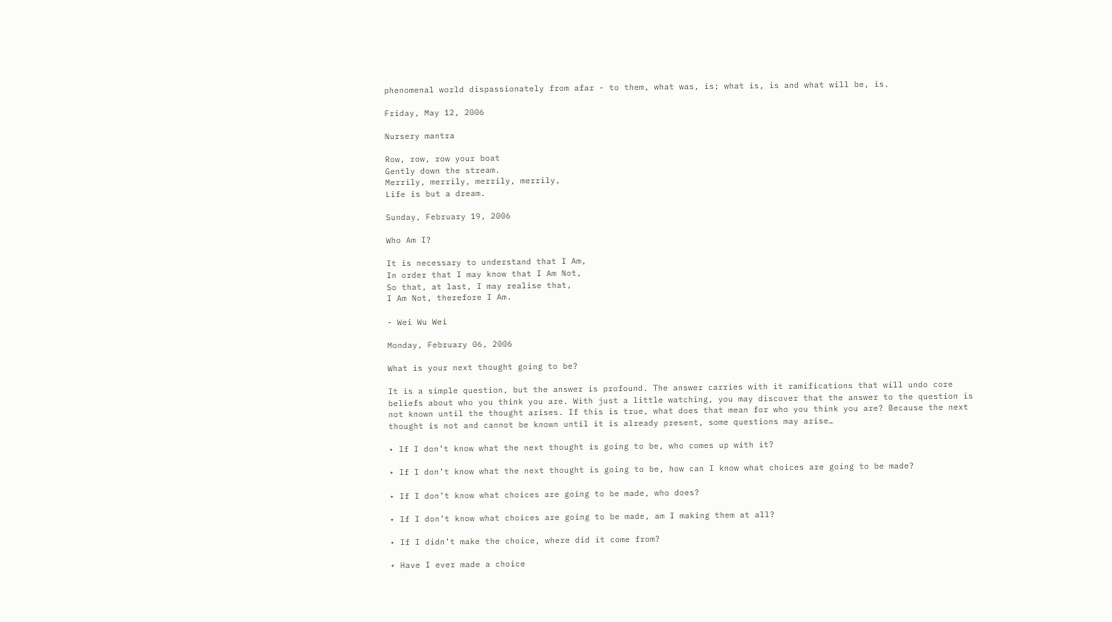phenomenal world dispassionately from afar - to them, what was, is; what is, is and what will be, is.

Friday, May 12, 2006

Nursery mantra

Row, row, row your boat
Gently down the stream.
Merrily, merrily, merrily, merrily,
Life is but a dream.

Sunday, February 19, 2006

Who Am I?

It is necessary to understand that I Am,
In order that I may know that I Am Not,
So that, at last, I may realise that,
I Am Not, therefore I Am.

- Wei Wu Wei

Monday, February 06, 2006

What is your next thought going to be?

It is a simple question, but the answer is profound. The answer carries with it ramifications that will undo core beliefs about who you think you are. With just a little watching, you may discover that the answer to the question is not known until the thought arises. If this is true, what does that mean for who you think you are? Because the next thought is not and cannot be known until it is already present, some questions may arise…

• If I don’t know what the next thought is going to be, who comes up with it?

• If I don’t know what the next thought is going to be, how can I know what choices are going to be made?

• If I don’t know what choices are going to be made, who does?

• If I don’t know what choices are going to be made, am I making them at all?

• If I didn’t make the choice, where did it come from?

• Have I ever made a choice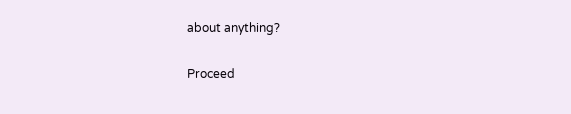about anything?

Proceed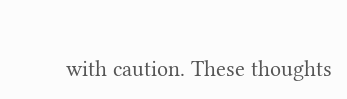with caution. These thoughts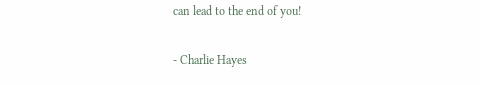can lead to the end of you!

- Charlie Hayes